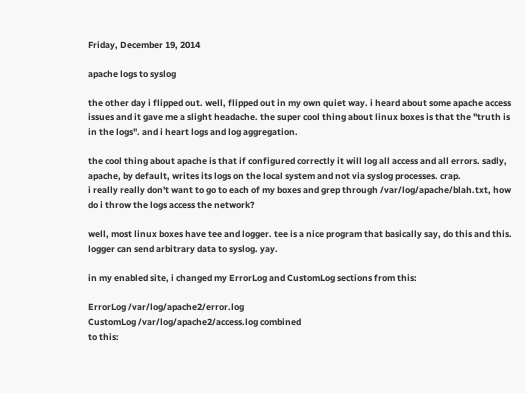Friday, December 19, 2014

apache logs to syslog

the other day i flipped out. well, flipped out in my own quiet way. i heard about some apache access issues and it gave me a slight headache. the super cool thing about linux boxes is that the "truth is in the logs". and i heart logs and log aggregation.

the cool thing about apache is that if configured correctly it will log all access and all errors. sadly, apache, by default, writes its logs on the local system and not via syslog processes. crap.
i really really don't want to go to each of my boxes and grep through /var/log/apache/blah.txt, how do i throw the logs access the network?

well, most linux boxes have tee and logger. tee is a nice program that basically say, do this and this. logger can send arbitrary data to syslog. yay.

in my enabled site, i changed my ErrorLog and CustomLog sections from this:

ErrorLog /var/log/apache2/error.log
CustomLog /var/log/apache2/access.log combined
to this: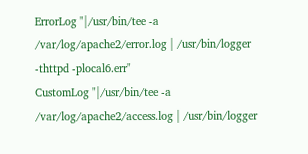ErrorLog "|/usr/bin/tee -a /var/log/apache2/error.log | /usr/bin/logger -thttpd -plocal6.err"
CustomLog "|/usr/bin/tee -a /var/log/apache2/access.log | /usr/bin/logger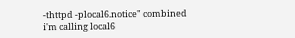-thttpd -plocal6.notice" combined
i'm calling local6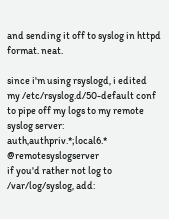and sending it off to syslog in httpd format. neat.

since i'm using rsyslogd, i edited my /etc/rsyslog.d/50-default conf to pipe off my logs to my remote syslog server:
auth,authpriv.*;local6.* @remotesyslogserver
if you'd rather not log to /var/log/syslog, add: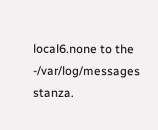local6.none to the -/var/log/messages stanza.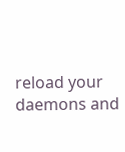reload your daemons and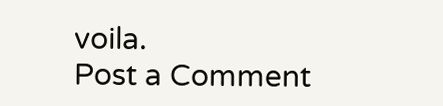voila.
Post a Comment